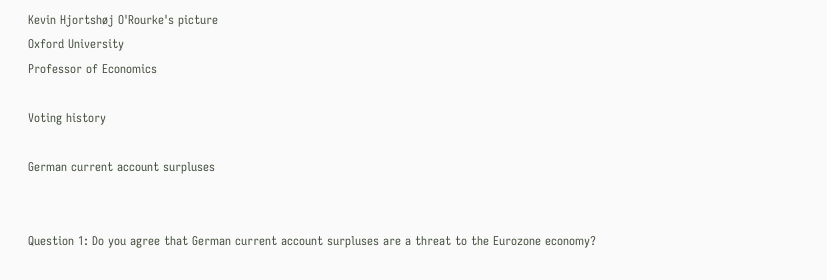Kevin Hjortshøj O'Rourke's picture
Oxford University
Professor of Economics

Voting history

German current account surpluses


Question 1: Do you agree that German current account surpluses are a threat to the Eurozone economy?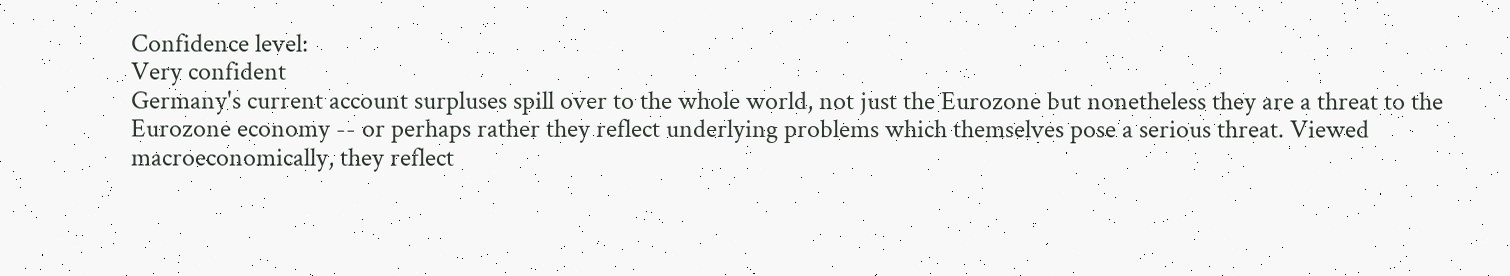Confidence level:
Very confident
Germany's current account surpluses spill over to the whole world, not just the Eurozone but nonetheless they are a threat to the Eurozone economy -- or perhaps rather they reflect underlying problems which themselves pose a serious threat. Viewed macroeconomically, they reflect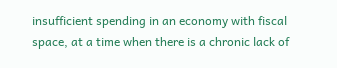insufficient spending in an economy with fiscal space, at a time when there is a chronic lack of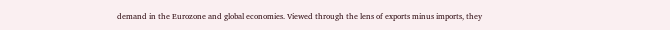demand in the Eurozone and global economies. Viewed through the lens of exports minus imports, they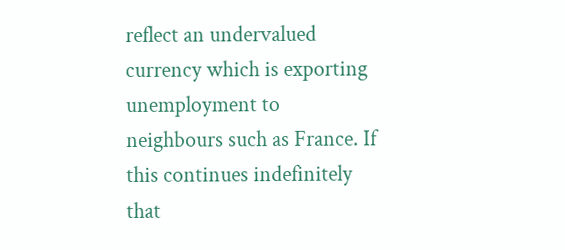reflect an undervalued currency which is exporting unemployment to neighbours such as France. If this continues indefinitely that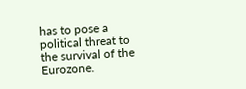has to pose a political threat to the survival of the Eurozone.